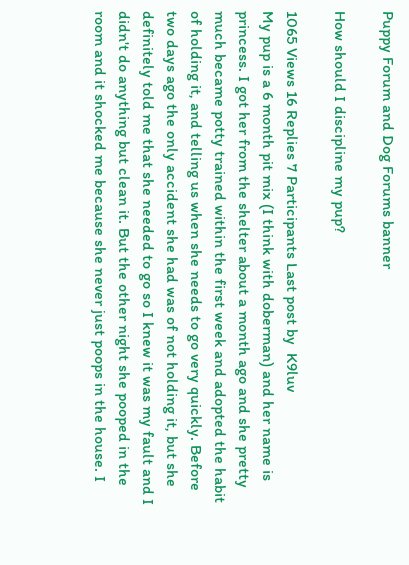Puppy Forum and Dog Forums banner

How should I discipline my pup?

1065 Views 16 Replies 7 Participants Last post by  K9luv
My pup is a 6 month pit mix (I think with doberman) and her name is princess. I got her from the shelter about a month ago and she pretty much became potty trained within the first week and adopted the habit of holding it, and telling us when she needs to go very quickly. Before two days ago the only accident she had was of not holding it, but she definitely told me that she needed to go so I knew it was my fault and I didn't do anything but clean it. But the other night she pooped in the room and it shocked me because she never just poops in the house. I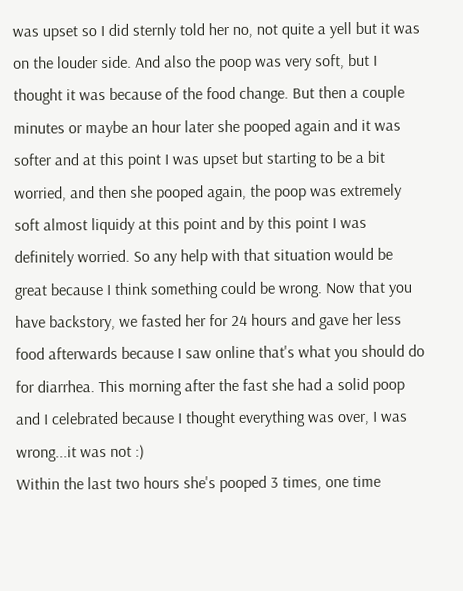was upset so I did sternly told her no, not quite a yell but it was on the louder side. And also the poop was very soft, but I thought it was because of the food change. But then a couple minutes or maybe an hour later she pooped again and it was softer and at this point I was upset but starting to be a bit worried, and then she pooped again, the poop was extremely soft almost liquidy at this point and by this point I was definitely worried. So any help with that situation would be great because I think something could be wrong. Now that you have backstory, we fasted her for 24 hours and gave her less food afterwards because I saw online that's what you should do for diarrhea. This morning after the fast she had a solid poop and I celebrated because I thought everything was over, I was wrong...it was not :)
Within the last two hours she's pooped 3 times, one time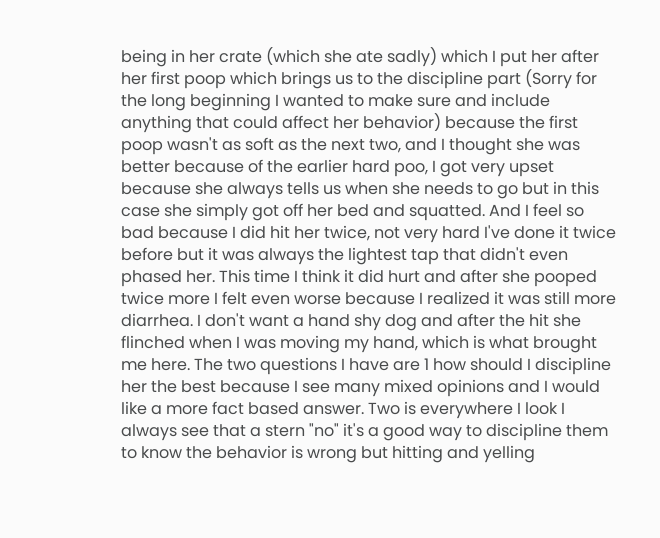being in her crate (which she ate sadly) which I put her after her first poop which brings us to the discipline part (Sorry for the long beginning I wanted to make sure and include anything that could affect her behavior) because the first poop wasn't as soft as the next two, and I thought she was better because of the earlier hard poo, I got very upset because she always tells us when she needs to go but in this case she simply got off her bed and squatted. And I feel so bad because I did hit her twice, not very hard I've done it twice before but it was always the lightest tap that didn't even phased her. This time I think it did hurt and after she pooped twice more I felt even worse because I realized it was still more diarrhea. I don't want a hand shy dog and after the hit she flinched when I was moving my hand, which is what brought me here. The two questions I have are 1 how should I discipline her the best because I see many mixed opinions and I would like a more fact based answer. Two is everywhere I look I always see that a stern "no" it's a good way to discipline them to know the behavior is wrong but hitting and yelling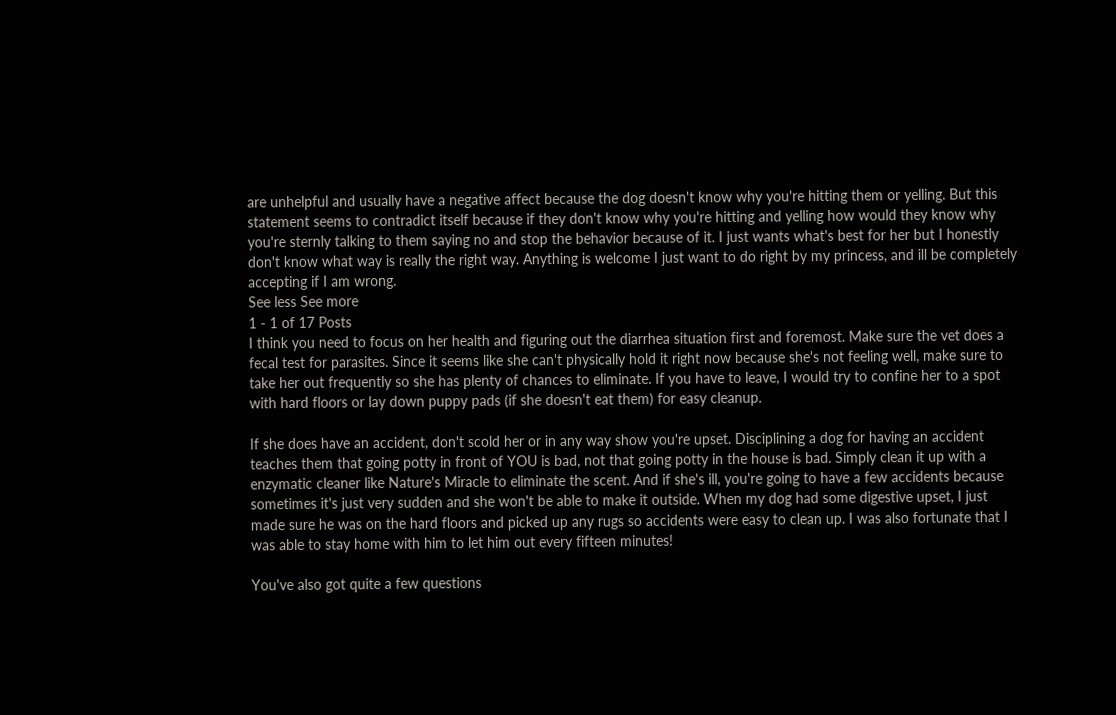are unhelpful and usually have a negative affect because the dog doesn't know why you're hitting them or yelling. But this statement seems to contradict itself because if they don't know why you're hitting and yelling how would they know why you're sternly talking to them saying no and stop the behavior because of it. I just wants what's best for her but I honestly don't know what way is really the right way. Anything is welcome I just want to do right by my princess, and ill be completely accepting if I am wrong.
See less See more
1 - 1 of 17 Posts
I think you need to focus on her health and figuring out the diarrhea situation first and foremost. Make sure the vet does a fecal test for parasites. Since it seems like she can't physically hold it right now because she's not feeling well, make sure to take her out frequently so she has plenty of chances to eliminate. If you have to leave, I would try to confine her to a spot with hard floors or lay down puppy pads (if she doesn't eat them) for easy cleanup.

If she does have an accident, don't scold her or in any way show you're upset. Disciplining a dog for having an accident teaches them that going potty in front of YOU is bad, not that going potty in the house is bad. Simply clean it up with a enzymatic cleaner like Nature's Miracle to eliminate the scent. And if she's ill, you're going to have a few accidents because sometimes it's just very sudden and she won't be able to make it outside. When my dog had some digestive upset, I just made sure he was on the hard floors and picked up any rugs so accidents were easy to clean up. I was also fortunate that I was able to stay home with him to let him out every fifteen minutes!

You've also got quite a few questions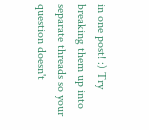in one post! :) Try breaking them up into separate threads so your question doesn't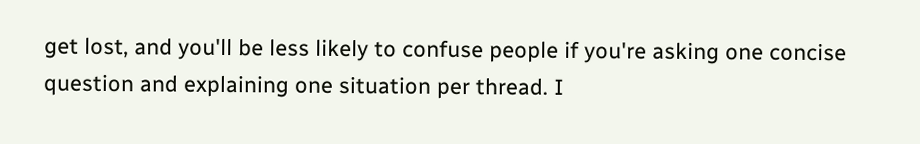get lost, and you'll be less likely to confuse people if you're asking one concise question and explaining one situation per thread. I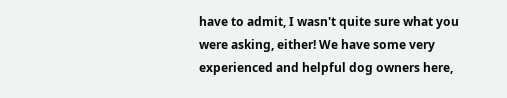have to admit, I wasn't quite sure what you were asking, either! We have some very experienced and helpful dog owners here,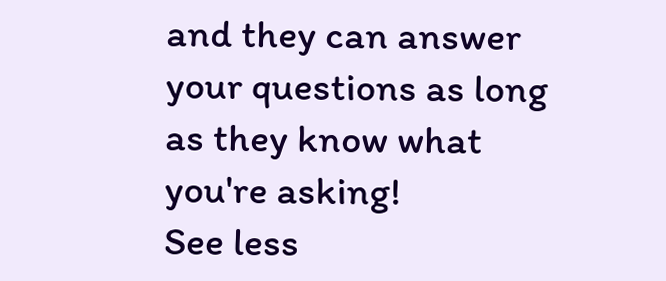and they can answer your questions as long as they know what you're asking!
See less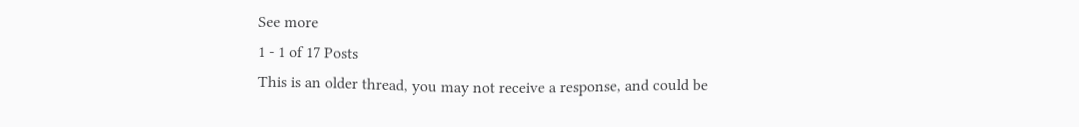See more
1 - 1 of 17 Posts
This is an older thread, you may not receive a response, and could be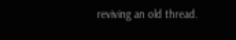reviving an old thread.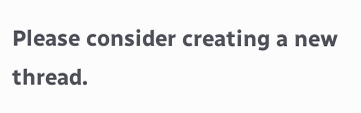Please consider creating a new thread.